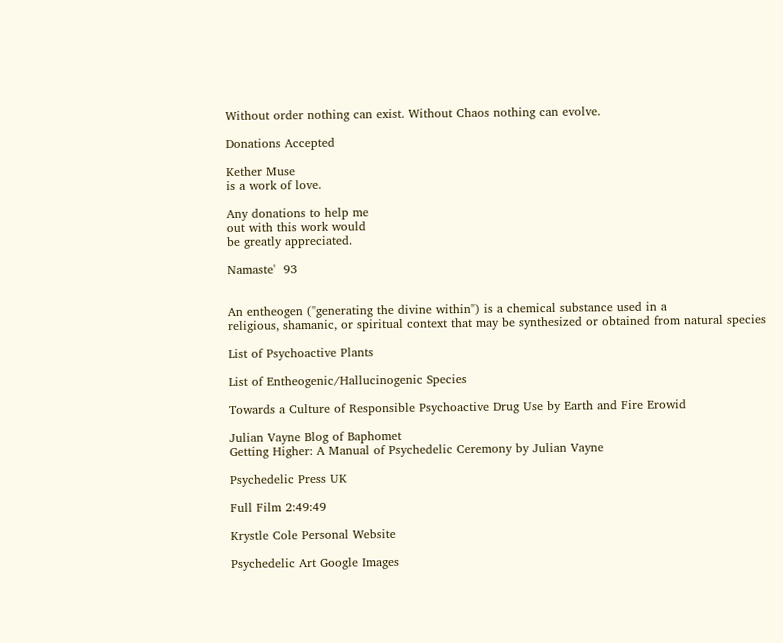Without order nothing can exist. Without Chaos nothing can evolve.

Donations Accepted

Kether Muse
is a work of love.

Any donations to help me
out with this work would
be greatly appreciated.

Namaste'  93


An entheogen ("generating the divine within") is a chemical substance used in a
religious, shamanic, or spiritual context that may be synthesized or obtained from natural species

List of Psychoactive Plants

List of Entheogenic/Hallucinogenic Species

Towards a Culture of Responsible Psychoactive Drug Use by Earth and Fire Erowid

Julian Vayne Blog of Baphomet
Getting Higher: A Manual of Psychedelic Ceremony by Julian Vayne

Psychedelic Press UK

Full Film 2:49:49

Krystle Cole Personal Website

Psychedelic Art Google Images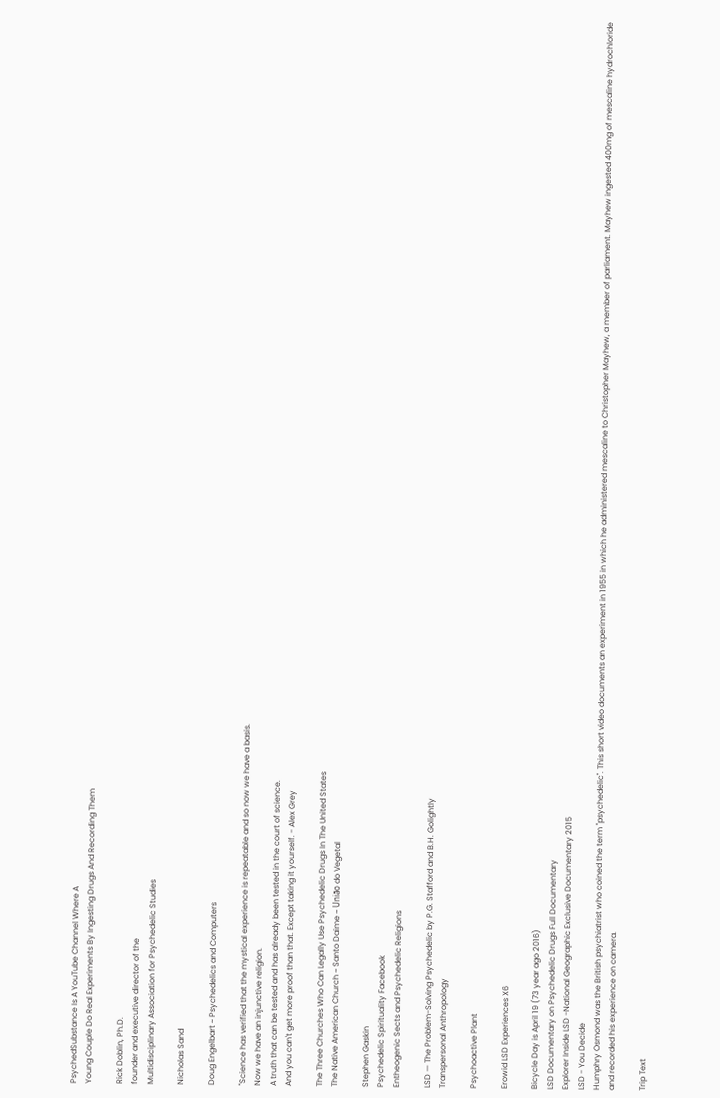PsychedSubstance Is A YouTube Channel Where A
Young Couple Do Real Experiments By Ingesting Drugs And Recording Them

Rick Doblin, Ph.D.
founder and executive director of the
Multidisciplinary Association for Psychedelic Studies

Nicholas Sand

Doug Engelbart ~ Psychedelics and Computers

"Science has verified that the mystical experience is repeatable and so now we have a basis.
Now we have an injunctive religion.
A truth that can be tested and has already been tested in the court of science.
And you can't get more proof than that. Except taking it yourself. - Alex Grey

The Three Churches Who Can Legally Use Psychedelic Drugs In The United States
The Native American Church ~ Santo Daime ~ União do Vegetal

Stephen Gaskin
Psychedelic Spirituality Facebook
Entheogenic Sects and Psychedelic Religions

LSD — The Problem-Solving Psychedelic by P.G. Stafford and B.H. Golightly
Transpersonal Anthropology

Psychoactive Plant

Erowid LSD Experiences X6

Bicycle Day is April 19 (73 year ago 2016)
LSD Documentary on Psychedelic Drugs Full Documentary
Explorer Inside LSD -National Geographic Exclusive Documentary 2015
LSD - You Decide
Humphry Osmond was the British psychiatrist who coined the term "psychedelic". This short video documents an experiment in 1955 in which he administered mescaline to Christopher Mayhew, a member of parliament. Mayhew ingested 400mg of mescaline hydrochloride and recorded his experience on camera.

Trip Text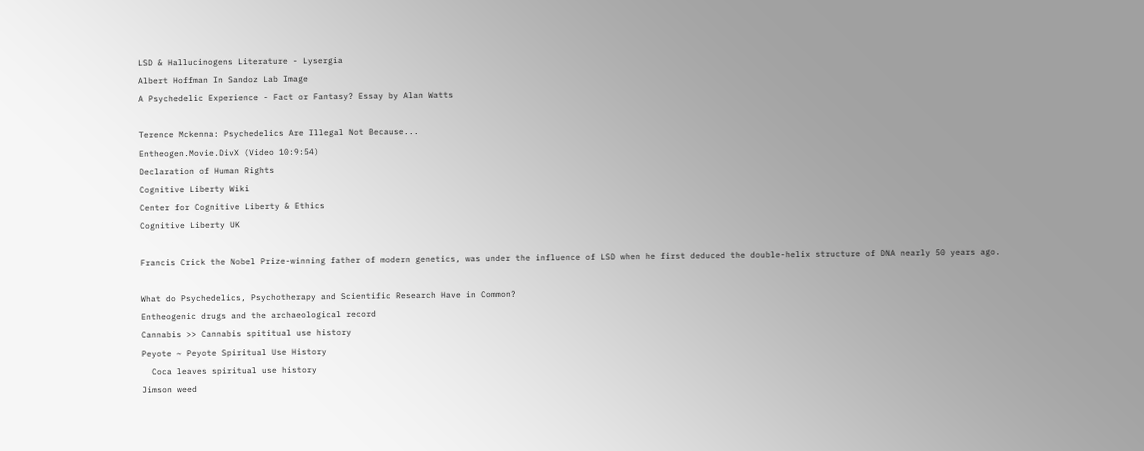LSD & Hallucinogens Literature - Lysergia
Albert Hoffman In Sandoz Lab Image
A Psychedelic Experience - Fact or Fantasy? Essay by Alan Watts

Terence Mckenna: Psychedelics Are Illegal Not Because...
Entheogen.Movie.DivX (Video 10:9:54)
Declaration of Human Rights
Cognitive Liberty Wiki
Center for Cognitive Liberty & Ethics
Cognitive Liberty UK

Francis Crick the Nobel Prize-winning father of modern genetics, was under the influence of LSD when he first deduced the double-helix structure of DNA nearly 50 years ago.

What do Psychedelics, Psychotherapy and Scientific Research Have in Common?
Entheogenic drugs and the archaeological record
Cannabis >> Cannabis spititual use history
Peyote ~ Peyote Spiritual Use History
  Coca leaves spiritual use history
Jimson weed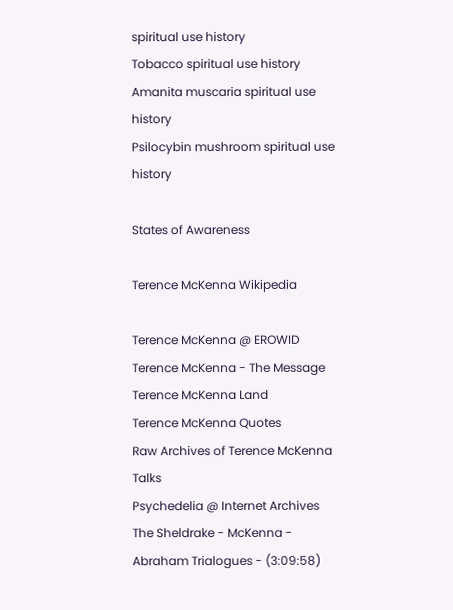spiritual use history
Tobacco spiritual use history
Amanita muscaria spiritual use history
Psilocybin mushroom spiritual use history

States of Awareness

Terence McKenna Wikipedia

Terence McKenna @ EROWID
Terence McKenna - The Message
Terence McKenna Land
Terence McKenna Quotes
Raw Archives of Terence McKenna Talks
Psychedelia @ Internet Archives
The Sheldrake - McKenna - Abraham Trialogues - (3:09:58)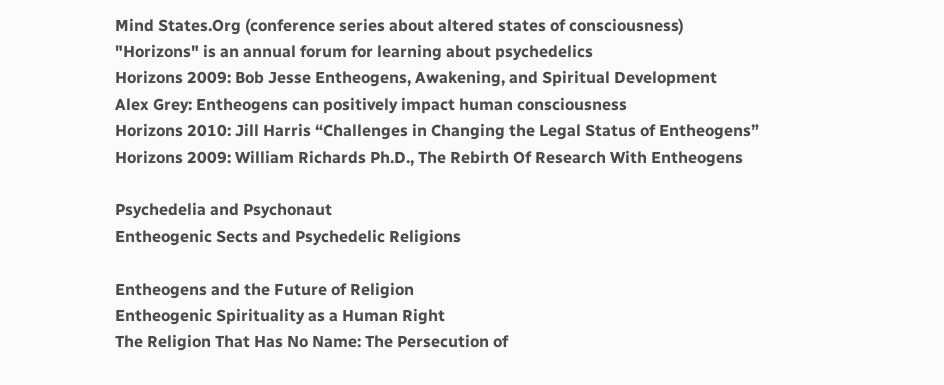Mind States.Org (conference series about altered states of consciousness)
"Horizons" is an annual forum for learning about psychedelics
Horizons 2009: Bob Jesse Entheogens, Awakening, and Spiritual Development
Alex Grey: Entheogens can positively impact human consciousness
Horizons 2010: Jill Harris “Challenges in Changing the Legal Status of Entheogens”
Horizons 2009: William Richards Ph.D., The Rebirth Of Research With Entheogens

Psychedelia and Psychonaut
Entheogenic Sects and Psychedelic Religions

Entheogens and the Future of Religion
Entheogenic Spirituality as a Human Right
The Religion That Has No Name: The Persecution of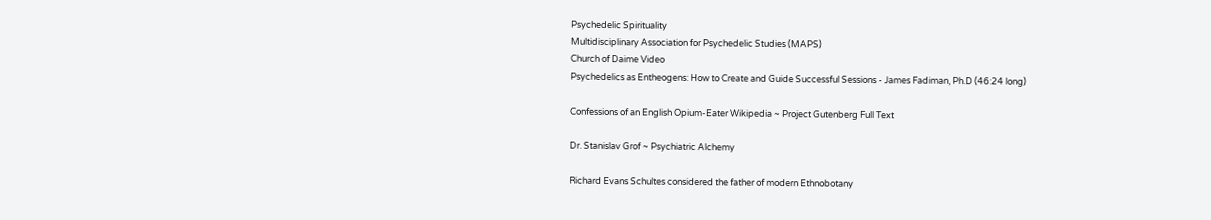Psychedelic Spirituality
Multidisciplinary Association for Psychedelic Studies (MAPS)
Church of Daime Video
Psychedelics as Entheogens: How to Create and Guide Successful Sessions - James Fadiman, Ph.D (46:24 long)

Confessions of an English Opium-Eater Wikipedia ~ Project Gutenberg Full Text

Dr. Stanislav Grof ~ Psychiatric Alchemy

Richard Evans Schultes considered the father of modern Ethnobotany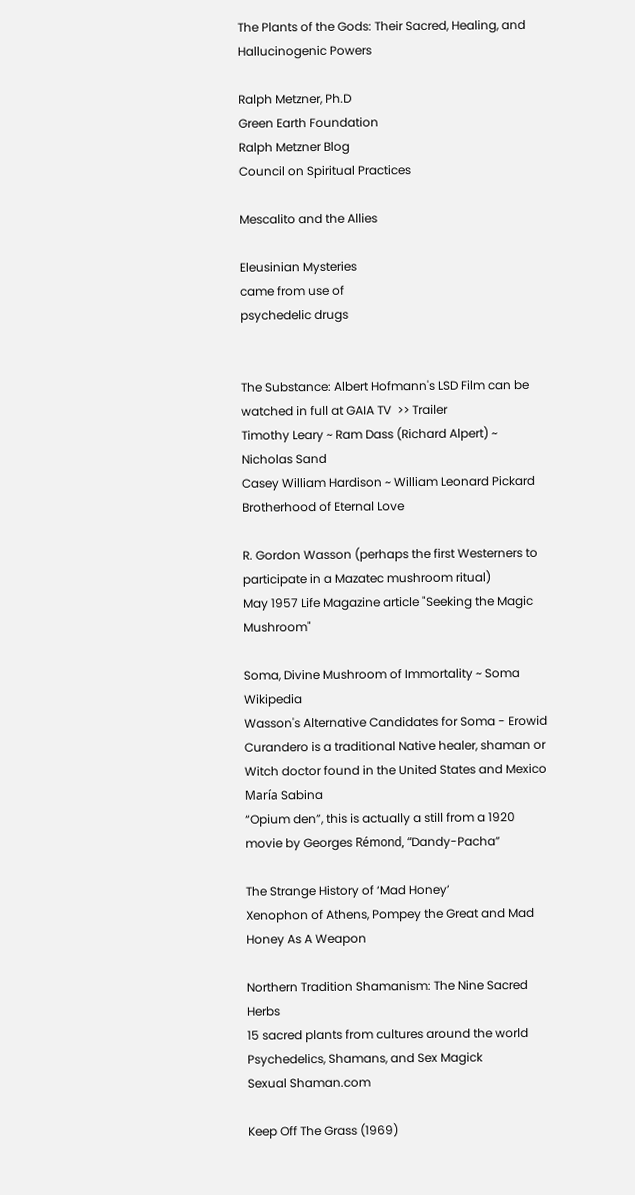The Plants of the Gods: Their Sacred, Healing, and Hallucinogenic Powers

Ralph Metzner, Ph.D
Green Earth Foundation
Ralph Metzner Blog
Council on Spiritual Practices

Mescalito and the Allies

Eleusinian Mysteries
came from use of
psychedelic drugs


The Substance: Albert Hofmann's LSD Film can be watched in full at GAIA TV  >> Trailer
Timothy Leary ~ Ram Dass (Richard Alpert) ~ Nicholas Sand
Casey William Hardison ~ William Leonard Pickard
Brotherhood of Eternal Love

R. Gordon Wasson (perhaps the first Westerners to participate in a Mazatec mushroom ritual)
May 1957 Life Magazine article "Seeking the Magic Mushroom"

Soma, Divine Mushroom of Immortality ~ Soma Wikipedia
Wasson's Alternative Candidates for Soma - Erowid
Curandero is a traditional Native healer, shaman or Witch doctor found in the United States and Mexico
María Sabina
“Opium den”, this is actually a still from a 1920 movie by Georges Rémond, “Dandy-Pacha”

The Strange History of ‘Mad Honey’
Xenophon of Athens, Pompey the Great and Mad Honey As A Weapon

Northern Tradition Shamanism: The Nine Sacred Herbs
15 sacred plants from cultures around the world
Psychedelics, Shamans, and Sex Magick
Sexual Shaman.com

Keep Off The Grass (1969)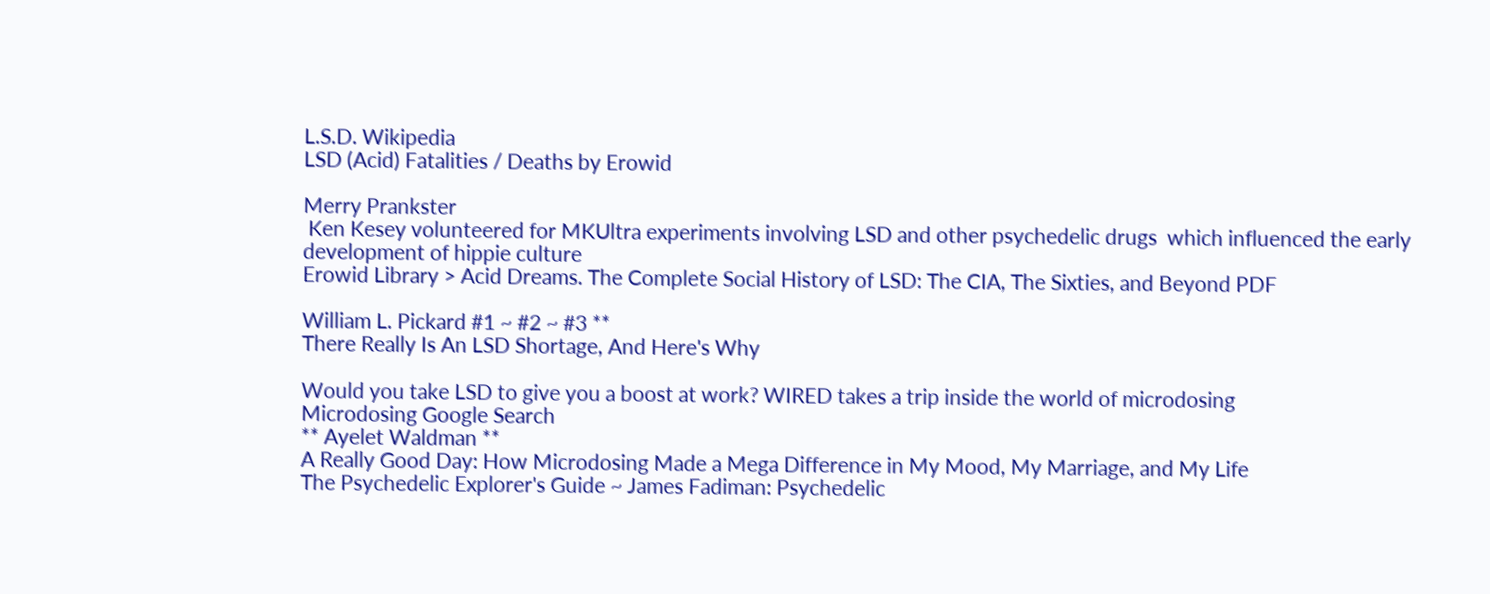L.S.D. Wikipedia
LSD (Acid) Fatalities / Deaths by Erowid

Merry Prankster
 Ken Kesey volunteered for MKUltra experiments involving LSD and other psychedelic drugs  which influenced the early development of hippie culture
Erowid Library > Acid Dreams. The Complete Social History of LSD: The CIA, The Sixties, and Beyond PDF

William L. Pickard #1 ~ #2 ~ #3 **
There Really Is An LSD Shortage, And Here's Why

Would you take LSD to give you a boost at work? WIRED takes a trip inside the world of microdosing
Microdosing Google Search
** Ayelet Waldman **
A Really Good Day: How Microdosing Made a Mega Difference in My Mood, My Marriage, and My Life
The Psychedelic Explorer's Guide ~ James Fadiman: Psychedelic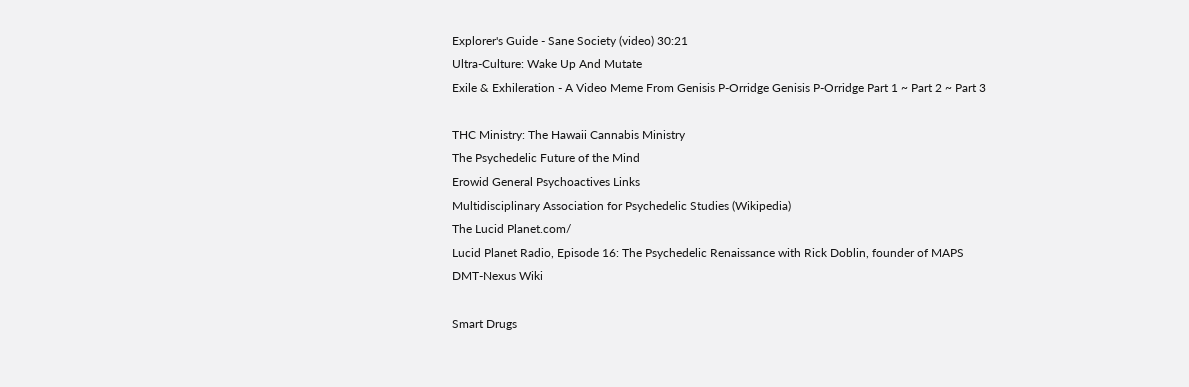Explorer's Guide - Sane Society (video) 30:21
Ultra-Culture: Wake Up And Mutate
Exile & Exhileration - A Video Meme From Genisis P-Orridge Genisis P-Orridge Part 1 ~ Part 2 ~ Part 3

THC Ministry: The Hawaii Cannabis Ministry
The Psychedelic Future of the Mind
Erowid General Psychoactives Links
Multidisciplinary Association for Psychedelic Studies (Wikipedia)
The Lucid Planet.com/
Lucid Planet Radio, Episode 16: The Psychedelic Renaissance with Rick Doblin, founder of MAPS
DMT-Nexus Wiki

Smart Drugs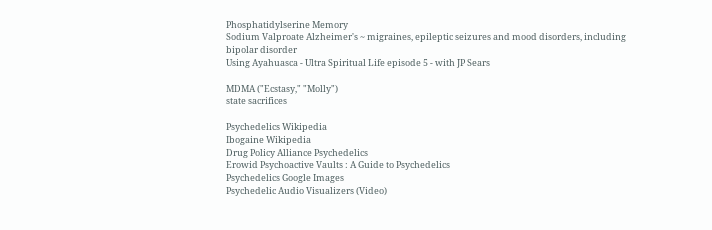Phosphatidylserine Memory
Sodium Valproate Alzheimer's ~ migraines, epileptic seizures and mood disorders, including bipolar disorder
Using Ayahuasca - Ultra Spiritual Life episode 5 - with JP Sears

MDMA ("Ecstasy," "Molly")
state sacrifices

Psychedelics Wikipedia
Ibogaine Wikipedia
Drug Policy Alliance Psychedelics
Erowid Psychoactive Vaults : A Guide to Psychedelics
Psychedelics Google Images
Psychedelic Audio Visualizers (Video)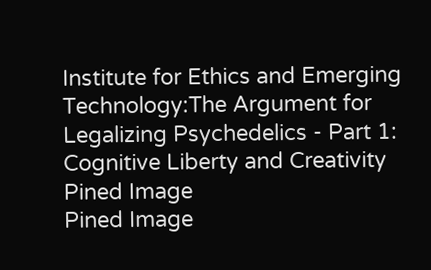Institute for Ethics and Emerging Technology:The Argument for Legalizing Psychedelics - Part 1: Cognitive Liberty and Creativity
Pined Image
Pined Image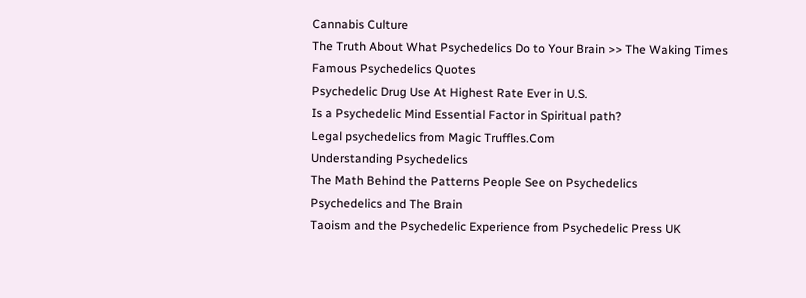Cannabis Culture
The Truth About What Psychedelics Do to Your Brain >> The Waking Times
Famous Psychedelics Quotes
Psychedelic Drug Use At Highest Rate Ever in U.S.
Is a Psychedelic Mind Essential Factor in Spiritual path?
Legal psychedelics from Magic Truffles.Com
Understanding Psychedelics
The Math Behind the Patterns People See on Psychedelics
Psychedelics and The Brain
Taoism and the Psychedelic Experience from Psychedelic Press UK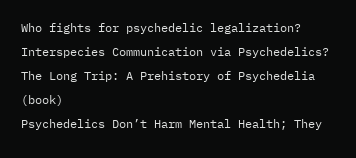Who fights for psychedelic legalization?
Interspecies Communication via Psychedelics?
The Long Trip: A Prehistory of Psychedelia (book)
Psychedelics Don’t Harm Mental Health; They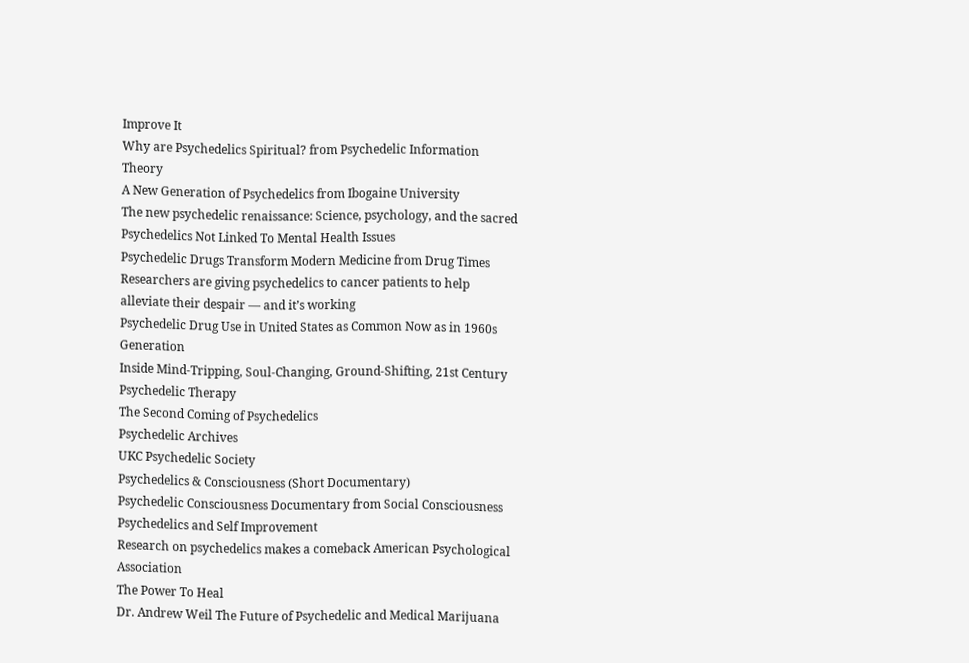Improve It
Why are Psychedelics Spiritual? from Psychedelic Information Theory
A New Generation of Psychedelics from Ibogaine University
The new psychedelic renaissance: Science, psychology, and the sacred
Psychedelics Not Linked To Mental Health Issues
Psychedelic Drugs Transform Modern Medicine from Drug Times
Researchers are giving psychedelics to cancer patients to help alleviate their despair — and it’s working
Psychedelic Drug Use in United States as Common Now as in 1960s Generation
Inside Mind-Tripping, Soul-Changing, Ground-Shifting, 21st Century Psychedelic Therapy
The Second Coming of Psychedelics
Psychedelic Archives
UKC Psychedelic Society
Psychedelics & Consciousness (Short Documentary)
Psychedelic Consciousness Documentary from Social Consciousness
Psychedelics and Self Improvement
Research on psychedelics makes a comeback American Psychological Association
The Power To Heal
Dr. Andrew Weil The Future of Psychedelic and Medical Marijuana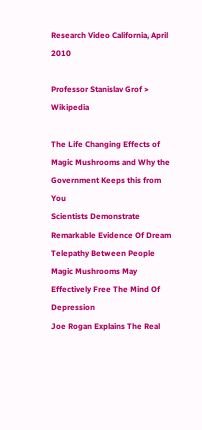Research Video California, April 2010

Professor Stanislav Grof > Wikipedia

The Life Changing Effects of Magic Mushrooms and Why the Government Keeps this from You
Scientists Demonstrate Remarkable Evidence Of Dream Telepathy Between People
Magic Mushrooms May Effectively Free The Mind Of Depression
Joe Rogan Explains The Real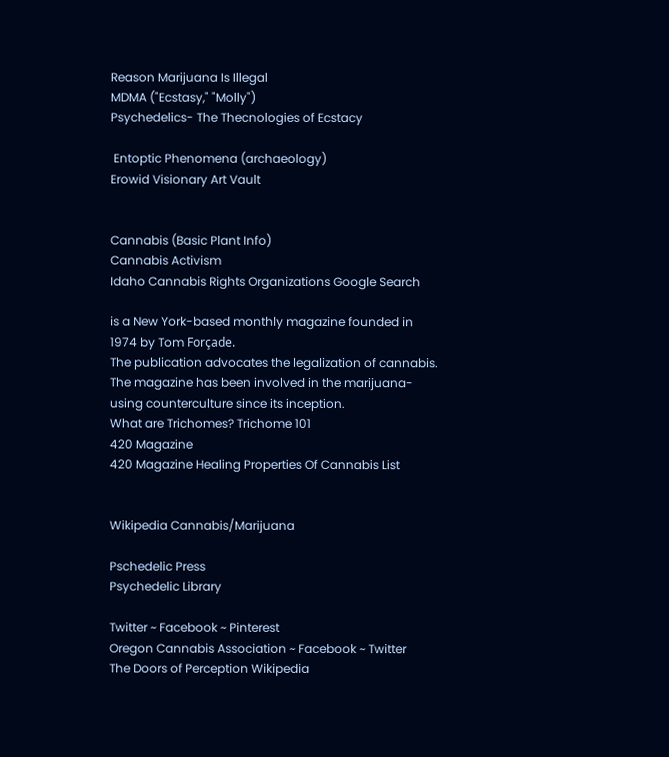Reason Marijuana Is Illegal
MDMA ("Ecstasy," "Molly")
Psychedelics- The Thecnologies of Ecstacy

 Entoptic Phenomena (archaeology)
Erowid Visionary Art Vault


Cannabis (Basic Plant Info)
Cannabis Activism
Idaho Cannabis Rights Organizations Google Search

is a New York-based monthly magazine founded in 1974 by Tom Forçade.
The publication advocates the legalization of cannabis.
The magazine has been involved in the marijuana-using counterculture since its inception.
What are Trichomes? Trichome 101
420 Magazine
420 Magazine Healing Properties Of Cannabis List


Wikipedia Cannabis/Marijuana

Pschedelic Press
Psychedelic Library

Twitter ~ Facebook ~ Pinterest
Oregon Cannabis Association ~ Facebook ~ Twitter
The Doors of Perception Wikipedia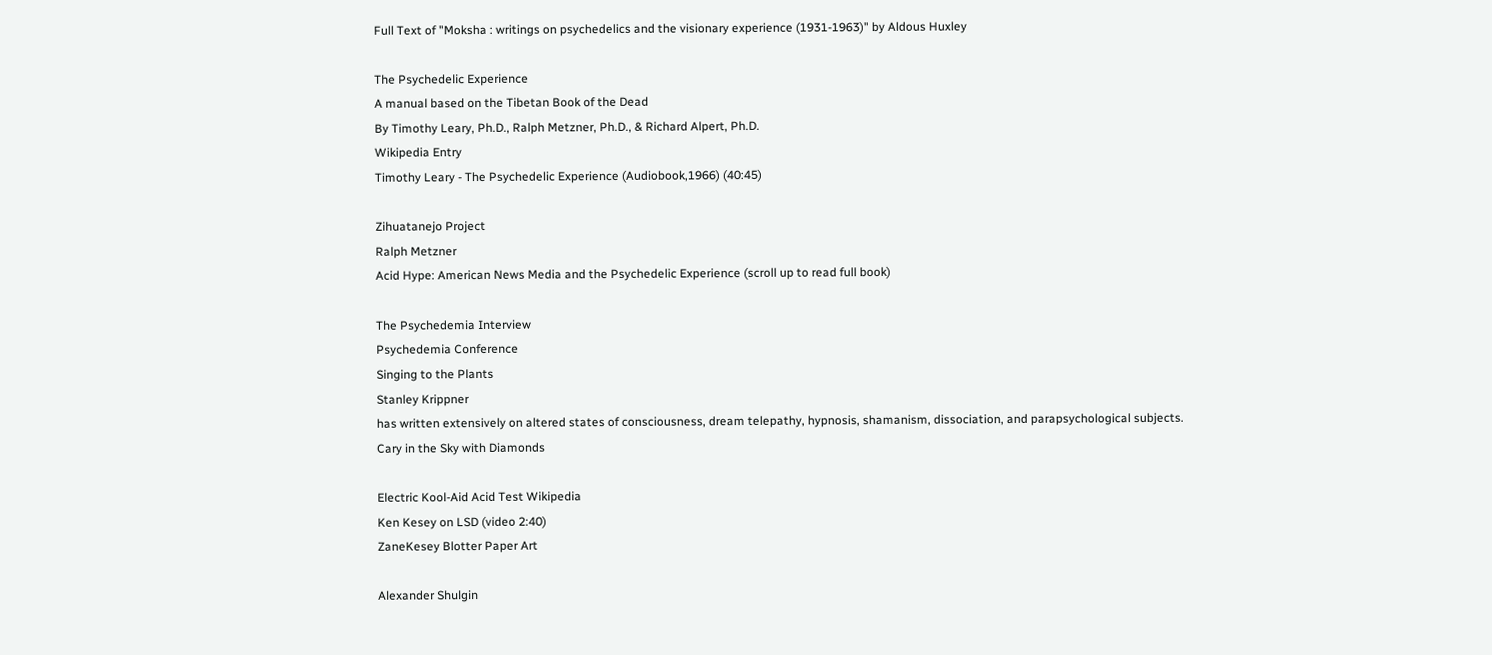Full Text of "Moksha : writings on psychedelics and the visionary experience (1931-1963)" by Aldous Huxley

The Psychedelic Experience
A manual based on the Tibetan Book of the Dead
By Timothy Leary, Ph.D., Ralph Metzner, Ph.D., & Richard Alpert, Ph.D.
Wikipedia Entry
Timothy Leary - The Psychedelic Experience (Audiobook,1966) (40:45)

Zihuatanejo Project
Ralph Metzner
Acid Hype: American News Media and the Psychedelic Experience (scroll up to read full book)

The Psychedemia Interview
Psychedemia Conference
Singing to the Plants
Stanley Krippner
has written extensively on altered states of consciousness, dream telepathy, hypnosis, shamanism, dissociation, and parapsychological subjects.
Cary in the Sky with Diamonds

Electric Kool-Aid Acid Test Wikipedia
Ken Kesey on LSD (video 2:40)
ZaneKesey Blotter Paper Art

Alexander Shulgin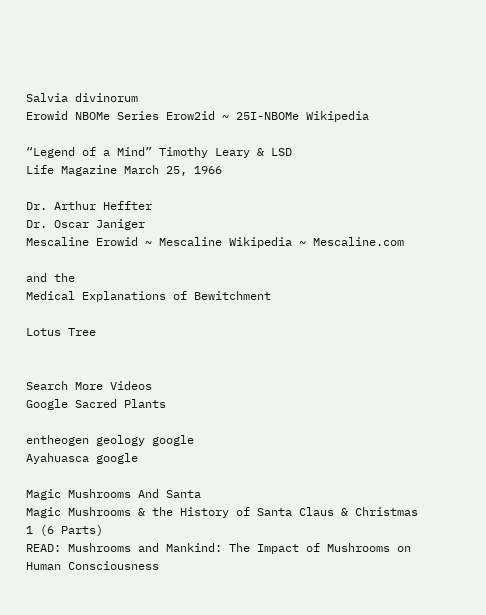Salvia divinorum
Erowid NBOMe Series Erow2id ~ 25I-NBOMe Wikipedia

“Legend of a Mind” Timothy Leary & LSD
Life Magazine March 25, 1966

Dr. Arthur Heffter
Dr. Oscar Janiger
Mescaline Erowid ~ Mescaline Wikipedia ~ Mescaline.com

and the
Medical Explanations of Bewitchment

Lotus Tree


Search More Videos
Google Sacred Plants

entheogen geology google
Ayahuasca google

Magic Mushrooms And Santa
Magic Mushrooms & the History of Santa Claus & Christmas 1 (6 Parts)
READ: Mushrooms and Mankind: The Impact of Mushrooms on Human Consciousness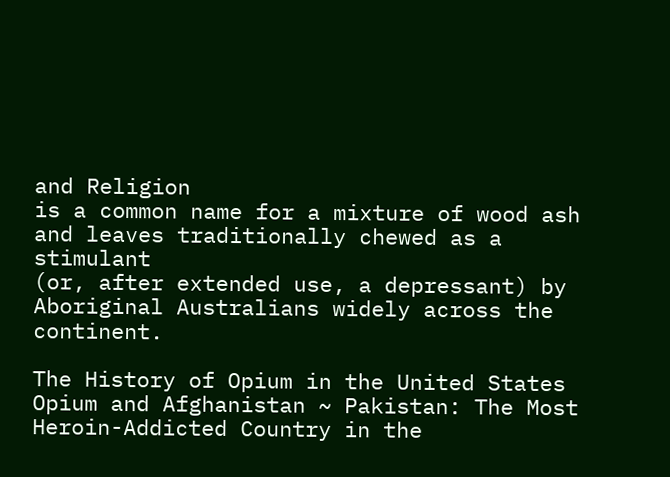and Religion
is a common name for a mixture of wood ash and leaves traditionally chewed as a stimulant
(or, after extended use, a depressant) by Aboriginal Australians widely across the continent.

The History of Opium in the United States
Opium and Afghanistan ~ Pakistan: The Most Heroin-Addicted Country in the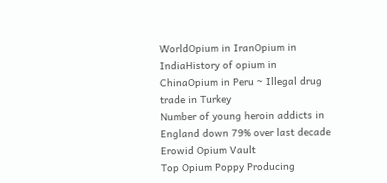WorldOpium in IranOpium in IndiaHistory of opium in ChinaOpium in Peru ~ Illegal drug trade in Turkey
Number of young heroin addicts in England down 79% over last decade
Erowid Opium Vault
Top Opium Poppy Producing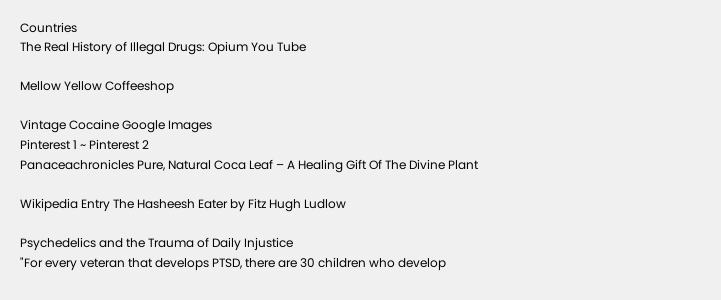Countries
The Real History of Illegal Drugs: Opium You Tube

Mellow Yellow Coffeeshop

Vintage Cocaine Google Images
Pinterest 1 ~ Pinterest 2
Panaceachronicles Pure, Natural Coca Leaf – A Healing Gift Of The Divine Plant

Wikipedia Entry The Hasheesh Eater by Fitz Hugh Ludlow

Psychedelics and the Trauma of Daily Injustice
"For every veteran that develops PTSD, there are 30 children who develop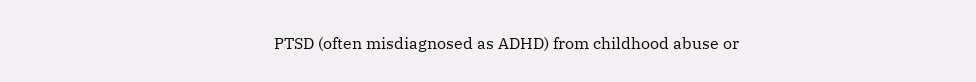PTSD (often misdiagnosed as ADHD) from childhood abuse or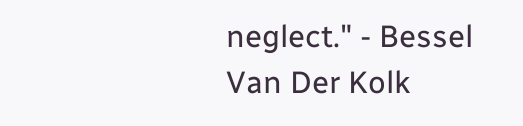neglect." - Bessel Van Der Kolk